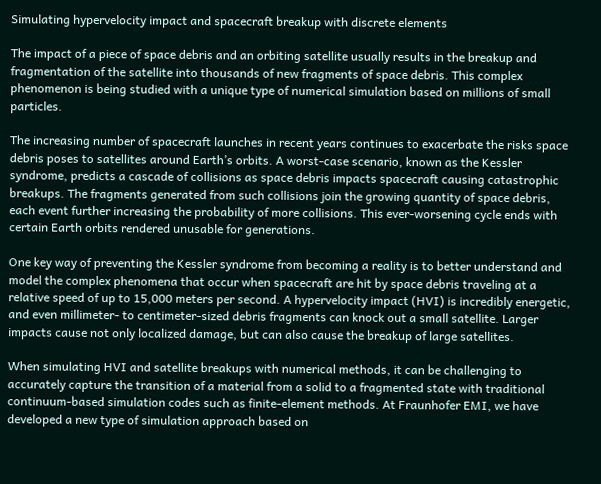Simulating hypervelocity impact and spacecraft breakup with discrete elements

The impact of a piece of space debris and an orbiting satellite usually results in the breakup and fragmentation of the satellite into thousands of new fragments of space debris. This complex phenomenon is being studied with a unique type of numerical simulation based on millions of small particles.

The increasing number of spacecraft launches in recent years continues to exacerbate the risks space debris poses to satellites around Earth’s orbits. A worst-case scenario, known as the Kessler syndrome, predicts a cascade of collisions as space debris impacts spacecraft causing catastrophic breakups. The fragments generated from such collisions join the growing quantity of space debris, each event further increasing the probability of more collisions. This ever-worsening cycle ends with certain Earth orbits rendered unusable for generations.

One key way of preventing the Kessler syndrome from becoming a reality is to better understand and model the complex phenomena that occur when spacecraft are hit by space debris traveling at a relative speed of up to 15,000 meters per second. A hypervelocity impact (HVI) is incredibly energetic, and even millimeter- to centimeter-sized debris fragments can knock out a small satellite. Larger impacts cause not only localized damage, but can also cause the breakup of large satellites.

When simulating HVI and satellite breakups with numerical methods, it can be challenging to accurately capture the transition of a material from a solid to a fragmented state with traditional continuum-based simulation codes such as finite-element methods. At Fraunhofer EMI, we have developed a new type of simulation approach based on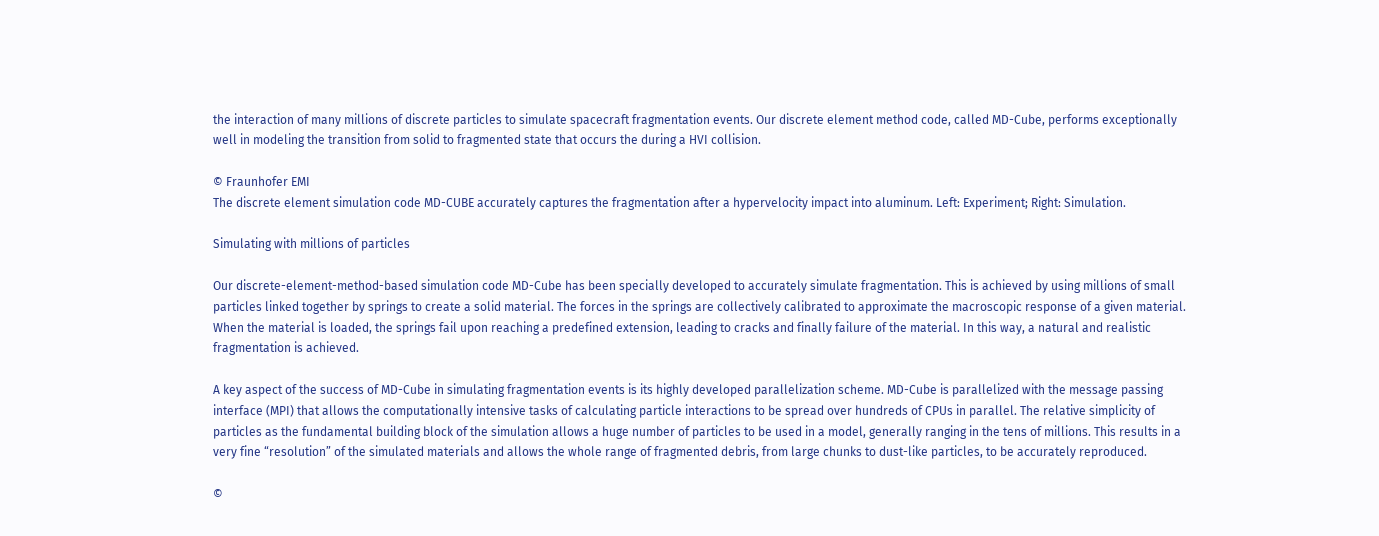the interaction of many millions of discrete particles to simulate spacecraft fragmentation events. Our discrete element method code, called MD-Cube, performs exceptionally well in modeling the transition from solid to fragmented state that occurs the during a HVI collision.

© Fraunhofer EMI
The discrete element simulation code MD-CUBE accurately captures the fragmentation after a hypervelocity impact into aluminum. Left: Experiment; Right: Simulation.

Simulating with millions of particles

Our discrete-element-method-based simulation code MD-Cube has been specially developed to accurately simulate fragmentation. This is achieved by using millions of small particles linked together by springs to create a solid material. The forces in the springs are collectively calibrated to approximate the macroscopic response of a given material. When the material is loaded, the springs fail upon reaching a predefined extension, leading to cracks and finally failure of the material. In this way, a natural and realistic fragmentation is achieved.

A key aspect of the success of MD-Cube in simulating fragmentation events is its highly developed parallelization scheme. MD-Cube is parallelized with the message passing interface (MPI) that allows the computationally intensive tasks of calculating particle interactions to be spread over hundreds of CPUs in parallel. The relative simplicity of particles as the fundamental building block of the simulation allows a huge number of particles to be used in a model, generally ranging in the tens of millions. This results in a very fine “resolution” of the simulated materials and allows the whole range of fragmented debris, from large chunks to dust-like particles, to be accurately reproduced.

©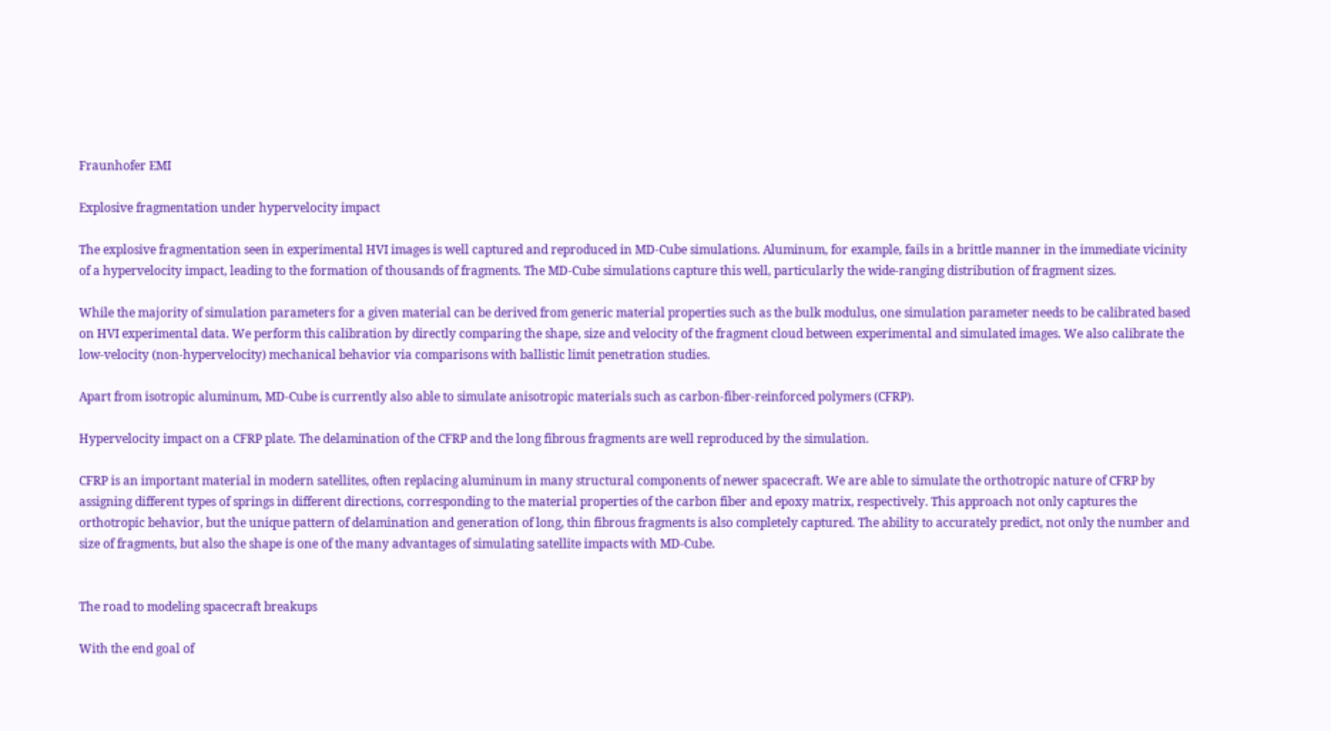Fraunhofer EMI

Explosive fragmentation under hypervelocity impact

The explosive fragmentation seen in experimental HVI images is well captured and reproduced in MD-Cube simulations. Aluminum, for example, fails in a brittle manner in the immediate vicinity of a hypervelocity impact, leading to the formation of thousands of fragments. The MD-Cube simulations capture this well, particularly the wide-ranging distribution of fragment sizes.

While the majority of simulation parameters for a given material can be derived from generic material properties such as the bulk modulus, one simulation parameter needs to be calibrated based on HVI experimental data. We perform this calibration by directly comparing the shape, size and velocity of the fragment cloud between experimental and simulated images. We also calibrate the low-velocity (non-hypervelocity) mechanical behavior via comparisons with ballistic limit penetration studies.

Apart from isotropic aluminum, MD-Cube is currently also able to simulate anisotropic materials such as carbon-fiber-reinforced polymers (CFRP).

Hypervelocity impact on a CFRP plate. The delamination of the CFRP and the long fibrous fragments are well reproduced by the simulation.

CFRP is an important material in modern satellites, often replacing aluminum in many structural components of newer spacecraft. We are able to simulate the orthotropic nature of CFRP by assigning different types of springs in different directions, corresponding to the material properties of the carbon fiber and epoxy matrix, respectively. This approach not only captures the orthotropic behavior, but the unique pattern of delamination and generation of long, thin fibrous fragments is also completely captured. The ability to accurately predict, not only the number and size of fragments, but also the shape is one of the many advantages of simulating satellite impacts with MD-Cube.


The road to modeling spacecraft breakups

With the end goal of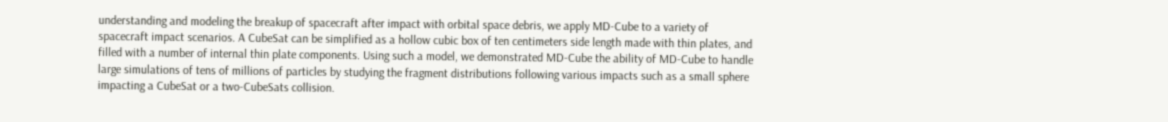understanding and modeling the breakup of spacecraft after impact with orbital space debris, we apply MD-Cube to a variety of spacecraft impact scenarios. A CubeSat can be simplified as a hollow cubic box of ten centimeters side length made with thin plates, and filled with a number of internal thin plate components. Using such a model, we demonstrated MD-Cube the ability of MD-Cube to handle large simulations of tens of millions of particles by studying the fragment distributions following various impacts such as a small sphere impacting a CubeSat or a two-CubeSats collision.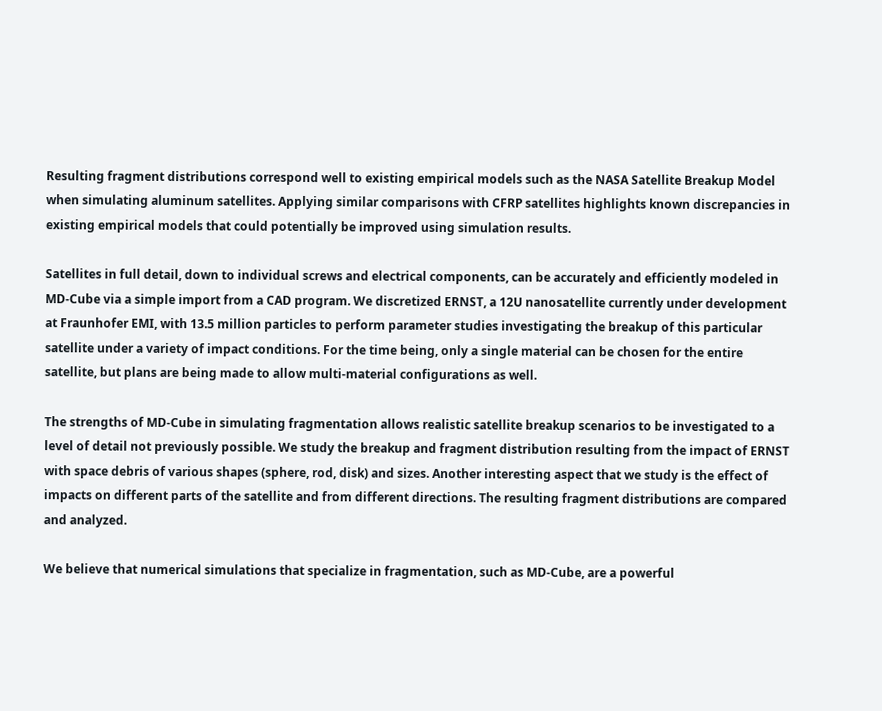Resulting fragment distributions correspond well to existing empirical models such as the NASA Satellite Breakup Model when simulating aluminum satellites. Applying similar comparisons with CFRP satellites highlights known discrepancies in existing empirical models that could potentially be improved using simulation results.

Satellites in full detail, down to individual screws and electrical components, can be accurately and efficiently modeled in MD-Cube via a simple import from a CAD program. We discretized ERNST, a 12U nanosatellite currently under development at Fraunhofer EMI, with 13.5 million particles to perform parameter studies investigating the breakup of this particular satellite under a variety of impact conditions. For the time being, only a single material can be chosen for the entire satellite, but plans are being made to allow multi-material configurations as well.

The strengths of MD-Cube in simulating fragmentation allows realistic satellite breakup scenarios to be investigated to a level of detail not previously possible. We study the breakup and fragment distribution resulting from the impact of ERNST with space debris of various shapes (sphere, rod, disk) and sizes. Another interesting aspect that we study is the effect of impacts on different parts of the satellite and from different directions. The resulting fragment distributions are compared and analyzed.

We believe that numerical simulations that specialize in fragmentation, such as MD-Cube, are a powerful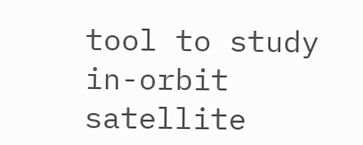tool to study in-orbit satellite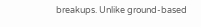breakups. Unlike ground-based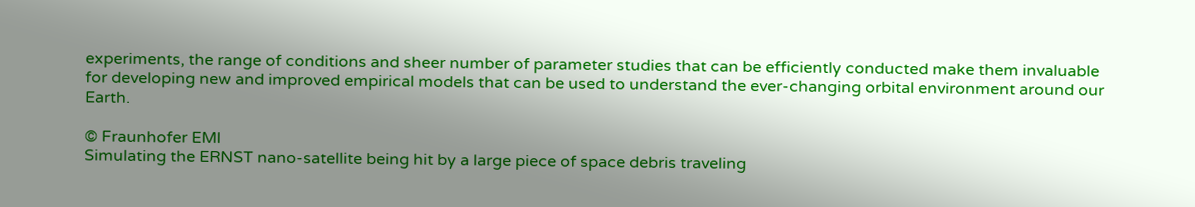experiments, the range of conditions and sheer number of parameter studies that can be efficiently conducted make them invaluable for developing new and improved empirical models that can be used to understand the ever-changing orbital environment around our Earth.

© Fraunhofer EMI
Simulating the ERNST nano-satellite being hit by a large piece of space debris traveling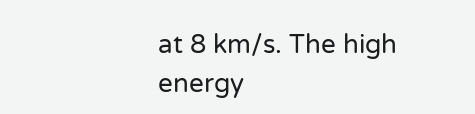at 8 km/s. The high energy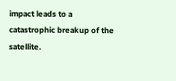impact leads to a catastrophic breakup of the satellite.